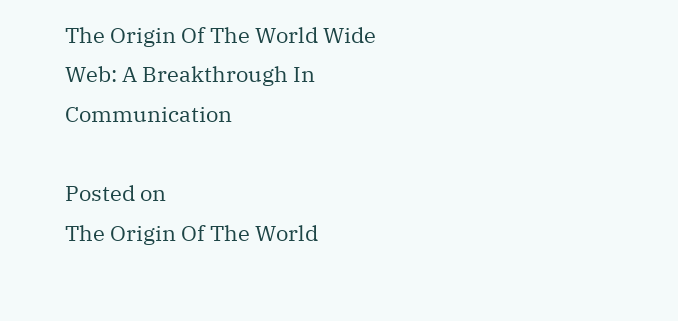The Origin Of The World Wide Web: A Breakthrough In Communication

Posted on
The Origin Of The World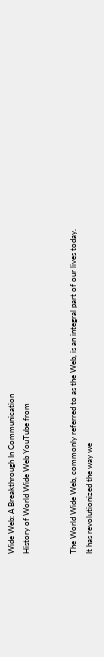Wide Web: A Breakthrough In Communication
History of World Wide Web YouTube from


The World Wide Web, commonly referred to as the Web, is an integral part of our lives today. It has revolutionized the way we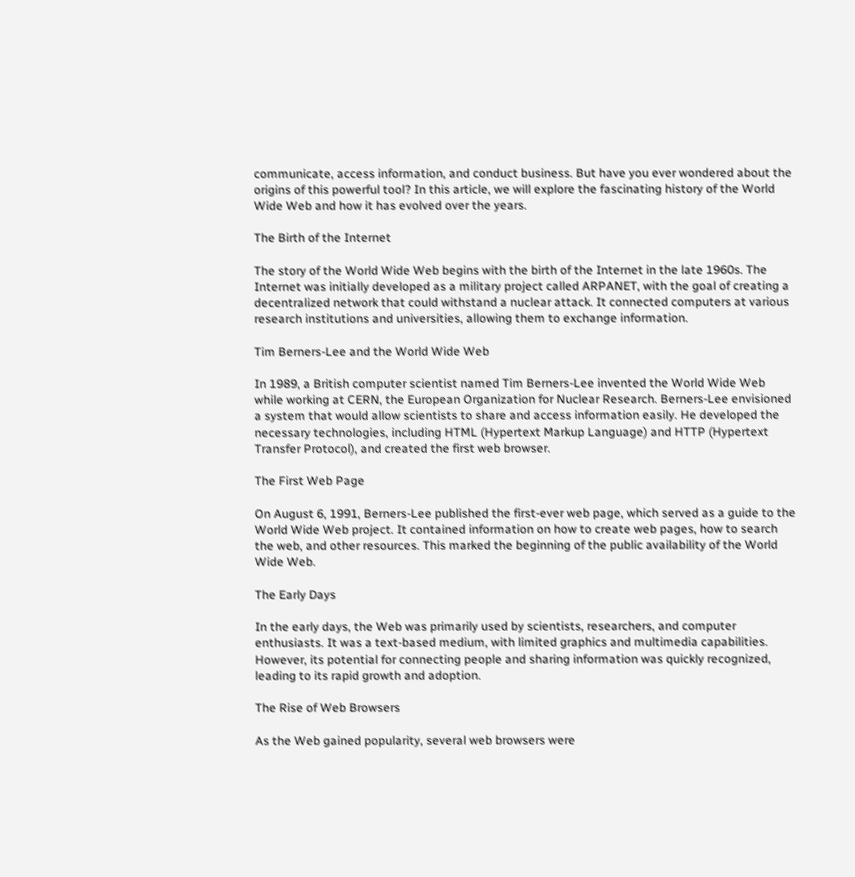communicate, access information, and conduct business. But have you ever wondered about the origins of this powerful tool? In this article, we will explore the fascinating history of the World Wide Web and how it has evolved over the years.

The Birth of the Internet

The story of the World Wide Web begins with the birth of the Internet in the late 1960s. The Internet was initially developed as a military project called ARPANET, with the goal of creating a decentralized network that could withstand a nuclear attack. It connected computers at various research institutions and universities, allowing them to exchange information.

Tim Berners-Lee and the World Wide Web

In 1989, a British computer scientist named Tim Berners-Lee invented the World Wide Web while working at CERN, the European Organization for Nuclear Research. Berners-Lee envisioned a system that would allow scientists to share and access information easily. He developed the necessary technologies, including HTML (Hypertext Markup Language) and HTTP (Hypertext Transfer Protocol), and created the first web browser.

The First Web Page

On August 6, 1991, Berners-Lee published the first-ever web page, which served as a guide to the World Wide Web project. It contained information on how to create web pages, how to search the web, and other resources. This marked the beginning of the public availability of the World Wide Web.

The Early Days

In the early days, the Web was primarily used by scientists, researchers, and computer enthusiasts. It was a text-based medium, with limited graphics and multimedia capabilities. However, its potential for connecting people and sharing information was quickly recognized, leading to its rapid growth and adoption.

The Rise of Web Browsers

As the Web gained popularity, several web browsers were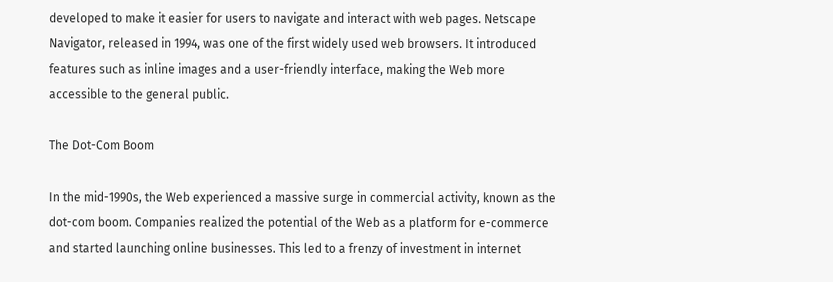developed to make it easier for users to navigate and interact with web pages. Netscape Navigator, released in 1994, was one of the first widely used web browsers. It introduced features such as inline images and a user-friendly interface, making the Web more accessible to the general public.

The Dot-Com Boom

In the mid-1990s, the Web experienced a massive surge in commercial activity, known as the dot-com boom. Companies realized the potential of the Web as a platform for e-commerce and started launching online businesses. This led to a frenzy of investment in internet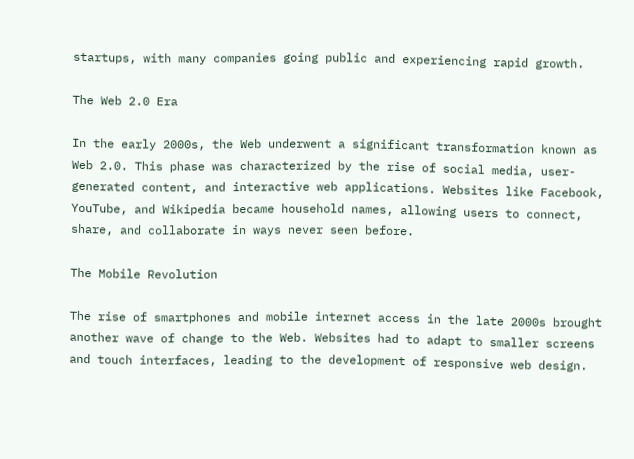startups, with many companies going public and experiencing rapid growth.

The Web 2.0 Era

In the early 2000s, the Web underwent a significant transformation known as Web 2.0. This phase was characterized by the rise of social media, user-generated content, and interactive web applications. Websites like Facebook, YouTube, and Wikipedia became household names, allowing users to connect, share, and collaborate in ways never seen before.

The Mobile Revolution

The rise of smartphones and mobile internet access in the late 2000s brought another wave of change to the Web. Websites had to adapt to smaller screens and touch interfaces, leading to the development of responsive web design.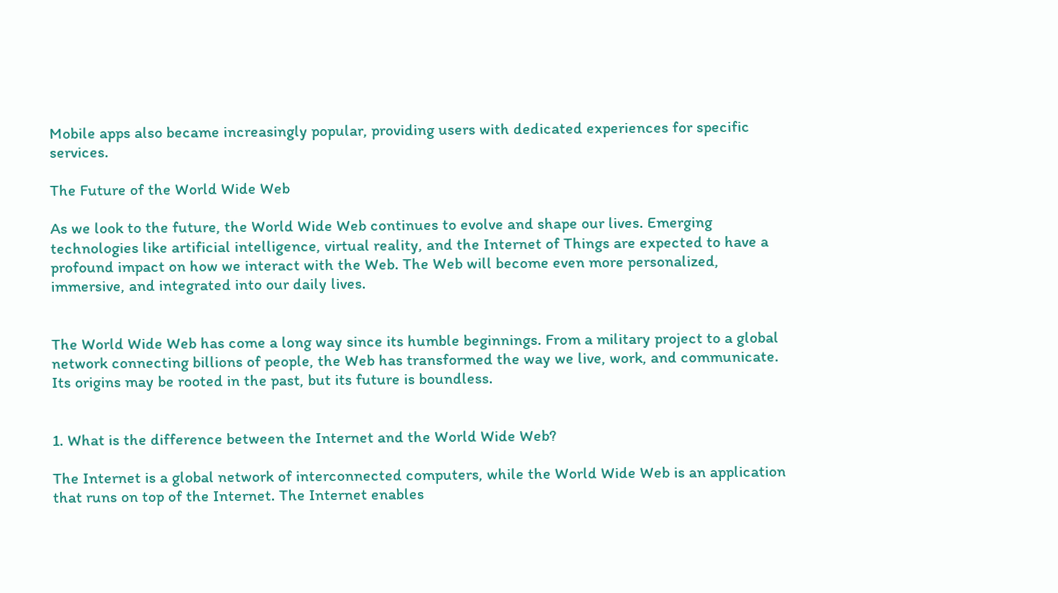Mobile apps also became increasingly popular, providing users with dedicated experiences for specific services.

The Future of the World Wide Web

As we look to the future, the World Wide Web continues to evolve and shape our lives. Emerging technologies like artificial intelligence, virtual reality, and the Internet of Things are expected to have a profound impact on how we interact with the Web. The Web will become even more personalized, immersive, and integrated into our daily lives.


The World Wide Web has come a long way since its humble beginnings. From a military project to a global network connecting billions of people, the Web has transformed the way we live, work, and communicate. Its origins may be rooted in the past, but its future is boundless.


1. What is the difference between the Internet and the World Wide Web?

The Internet is a global network of interconnected computers, while the World Wide Web is an application that runs on top of the Internet. The Internet enables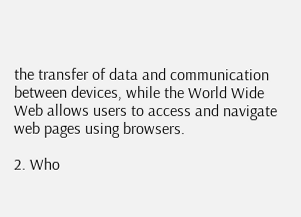the transfer of data and communication between devices, while the World Wide Web allows users to access and navigate web pages using browsers.

2. Who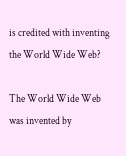is credited with inventing the World Wide Web?

The World Wide Web was invented by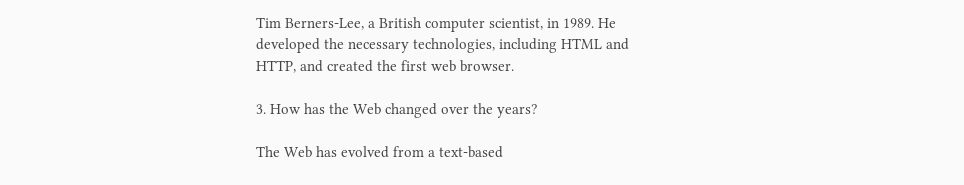Tim Berners-Lee, a British computer scientist, in 1989. He developed the necessary technologies, including HTML and HTTP, and created the first web browser.

3. How has the Web changed over the years?

The Web has evolved from a text-based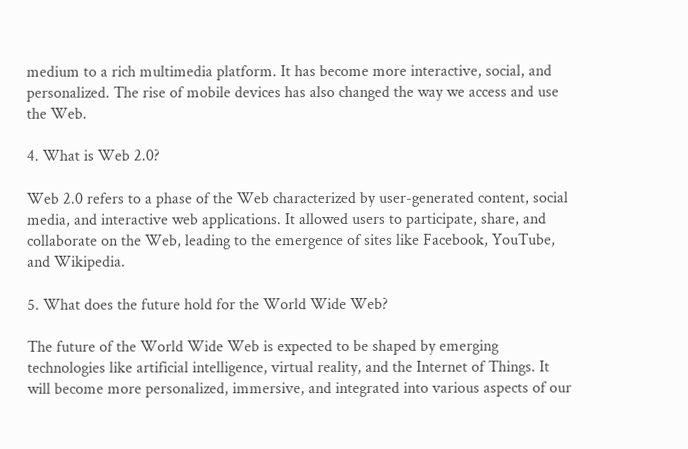medium to a rich multimedia platform. It has become more interactive, social, and personalized. The rise of mobile devices has also changed the way we access and use the Web.

4. What is Web 2.0?

Web 2.0 refers to a phase of the Web characterized by user-generated content, social media, and interactive web applications. It allowed users to participate, share, and collaborate on the Web, leading to the emergence of sites like Facebook, YouTube, and Wikipedia.

5. What does the future hold for the World Wide Web?

The future of the World Wide Web is expected to be shaped by emerging technologies like artificial intelligence, virtual reality, and the Internet of Things. It will become more personalized, immersive, and integrated into various aspects of our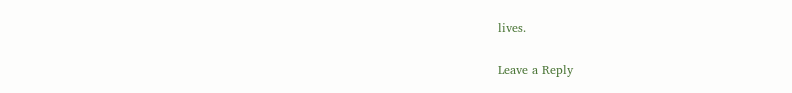lives.

Leave a Reply